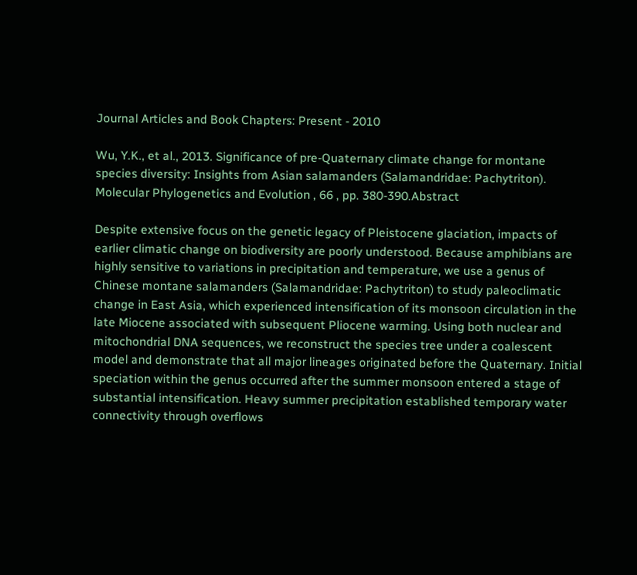Journal Articles and Book Chapters: Present - 2010

Wu, Y.K., et al., 2013. Significance of pre-Quaternary climate change for montane species diversity: Insights from Asian salamanders (Salamandridae: Pachytriton). Molecular Phylogenetics and Evolution , 66 , pp. 380-390.Abstract

Despite extensive focus on the genetic legacy of Pleistocene glaciation, impacts of earlier climatic change on biodiversity are poorly understood. Because amphibians are highly sensitive to variations in precipitation and temperature, we use a genus of Chinese montane salamanders (Salamandridae: Pachytriton) to study paleoclimatic change in East Asia, which experienced intensification of its monsoon circulation in the late Miocene associated with subsequent Pliocene warming. Using both nuclear and mitochondrial DNA sequences, we reconstruct the species tree under a coalescent model and demonstrate that all major lineages originated before the Quaternary. Initial speciation within the genus occurred after the summer monsoon entered a stage of substantial intensification. Heavy summer precipitation established temporary water connectivity through overflows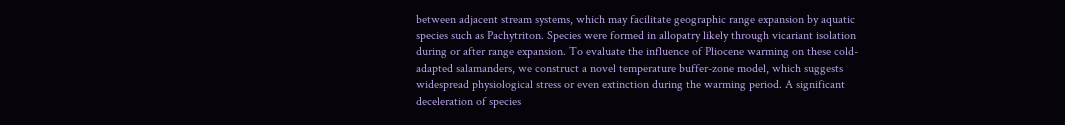between adjacent stream systems, which may facilitate geographic range expansion by aquatic species such as Pachytriton. Species were formed in allopatry likely through vicariant isolation during or after range expansion. To evaluate the influence of Pliocene warming on these cold-adapted salamanders, we construct a novel temperature buffer-zone model, which suggests widespread physiological stress or even extinction during the warming period. A significant deceleration of species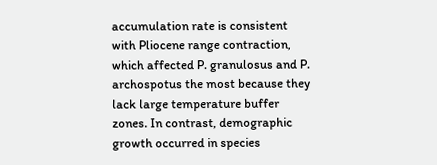accumulation rate is consistent with Pliocene range contraction, which affected P. granulosus and P. archospotus the most because they lack large temperature buffer zones. In contrast, demographic growth occurred in species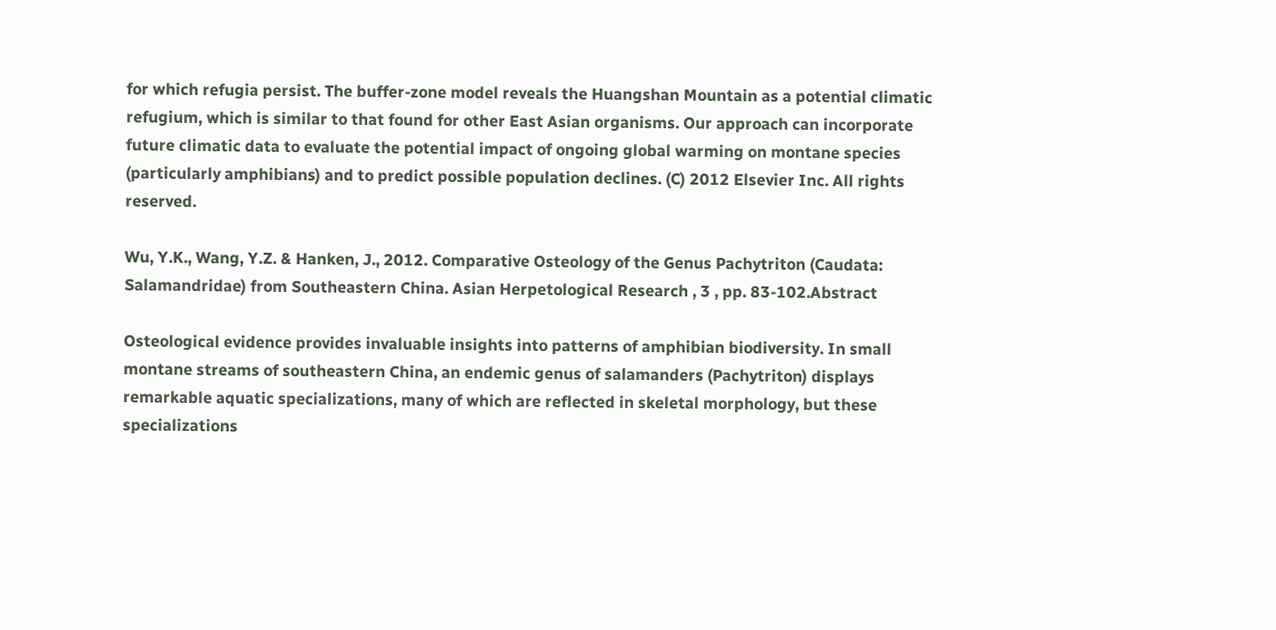for which refugia persist. The buffer-zone model reveals the Huangshan Mountain as a potential climatic refugium, which is similar to that found for other East Asian organisms. Our approach can incorporate future climatic data to evaluate the potential impact of ongoing global warming on montane species (particularly amphibians) and to predict possible population declines. (C) 2012 Elsevier Inc. All rights reserved.

Wu, Y.K., Wang, Y.Z. & Hanken, J., 2012. Comparative Osteology of the Genus Pachytriton (Caudata: Salamandridae) from Southeastern China. Asian Herpetological Research , 3 , pp. 83-102.Abstract

Osteological evidence provides invaluable insights into patterns of amphibian biodiversity. In small montane streams of southeastern China, an endemic genus of salamanders (Pachytriton) displays remarkable aquatic specializations, many of which are reflected in skeletal morphology, but these specializations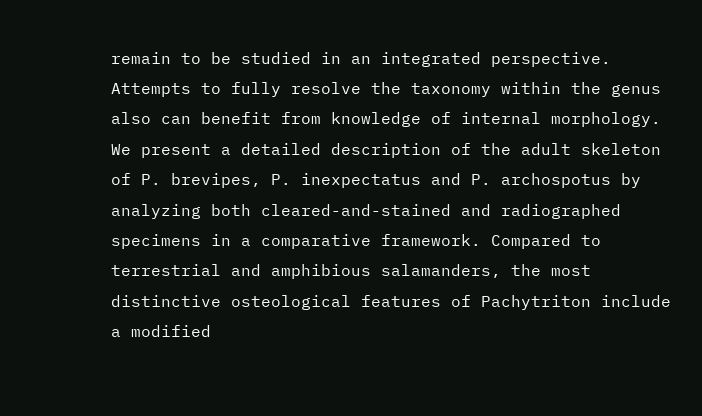remain to be studied in an integrated perspective. Attempts to fully resolve the taxonomy within the genus also can benefit from knowledge of internal morphology. We present a detailed description of the adult skeleton of P. brevipes, P. inexpectatus and P. archospotus by analyzing both cleared-and-stained and radiographed specimens in a comparative framework. Compared to terrestrial and amphibious salamanders, the most distinctive osteological features of Pachytriton include a modified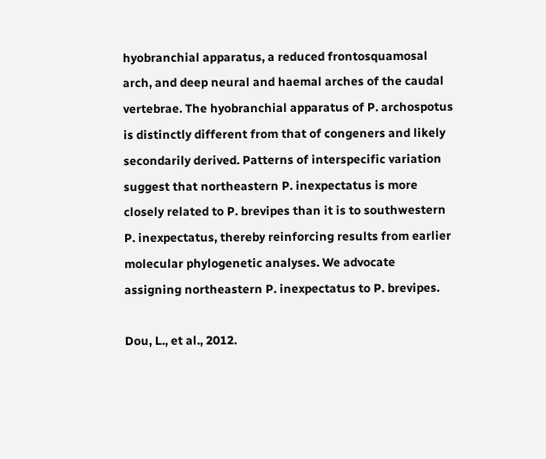hyobranchial apparatus, a reduced frontosquamosal arch, and deep neural and haemal arches of the caudal vertebrae. The hyobranchial apparatus of P. archospotus is distinctly different from that of congeners and likely secondarily derived. Patterns of interspecific variation suggest that northeastern P. inexpectatus is more closely related to P. brevipes than it is to southwestern P. inexpectatus, thereby reinforcing results from earlier molecular phylogenetic analyses. We advocate assigning northeastern P. inexpectatus to P. brevipes.

Dou, L., et al., 2012.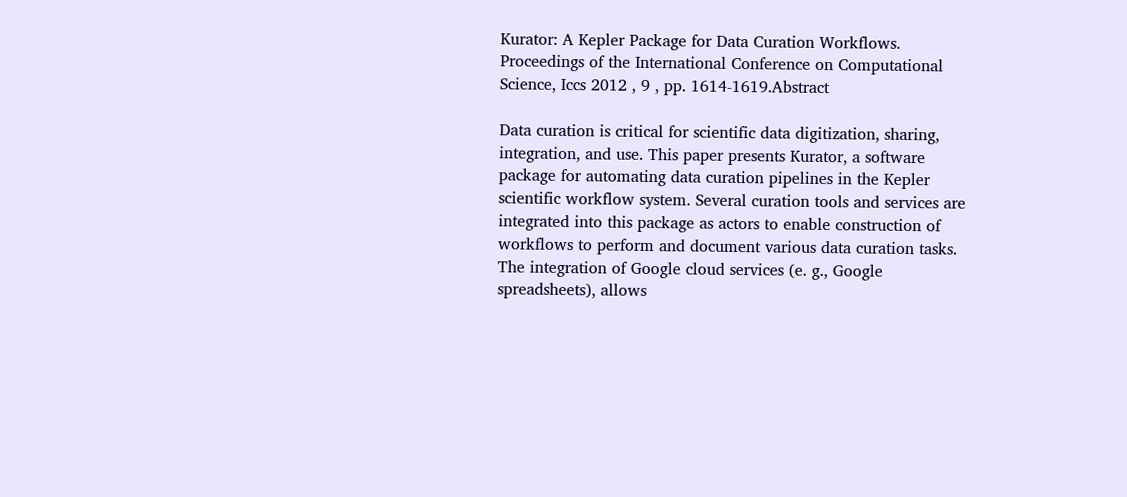Kurator: A Kepler Package for Data Curation Workflows. Proceedings of the International Conference on Computational Science, Iccs 2012 , 9 , pp. 1614-1619.Abstract

Data curation is critical for scientific data digitization, sharing, integration, and use. This paper presents Kurator, a software package for automating data curation pipelines in the Kepler scientific workflow system. Several curation tools and services are integrated into this package as actors to enable construction of workflows to perform and document various data curation tasks. The integration of Google cloud services (e. g., Google spreadsheets), allows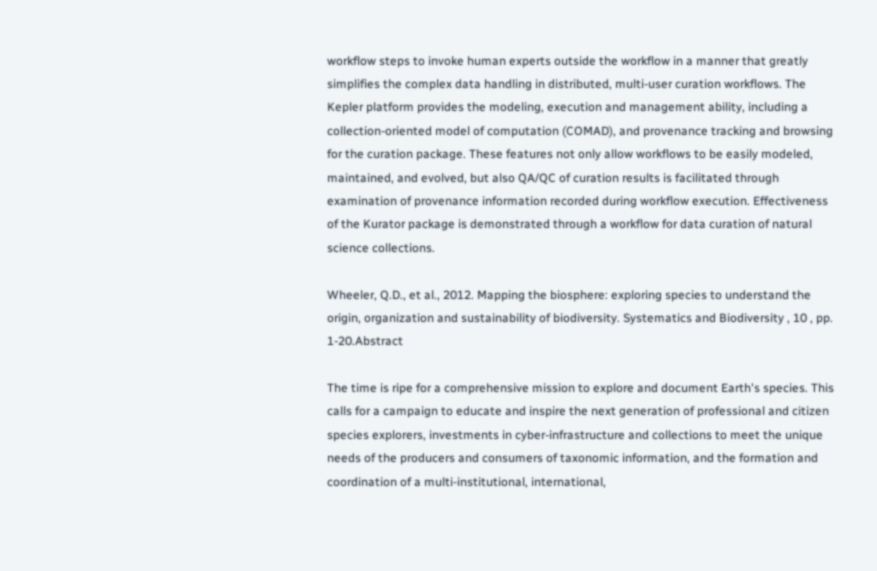workflow steps to invoke human experts outside the workflow in a manner that greatly simplifies the complex data handling in distributed, multi-user curation workflows. The Kepler platform provides the modeling, execution and management ability, including a collection-oriented model of computation (COMAD), and provenance tracking and browsing for the curation package. These features not only allow workflows to be easily modeled, maintained, and evolved, but also QA/QC of curation results is facilitated through examination of provenance information recorded during workflow execution. Effectiveness of the Kurator package is demonstrated through a workflow for data curation of natural science collections.

Wheeler, Q.D., et al., 2012. Mapping the biosphere: exploring species to understand the origin, organization and sustainability of biodiversity. Systematics and Biodiversity , 10 , pp. 1-20.Abstract

The time is ripe for a comprehensive mission to explore and document Earth's species. This calls for a campaign to educate and inspire the next generation of professional and citizen species explorers, investments in cyber-infrastructure and collections to meet the unique needs of the producers and consumers of taxonomic information, and the formation and coordination of a multi-institutional, international,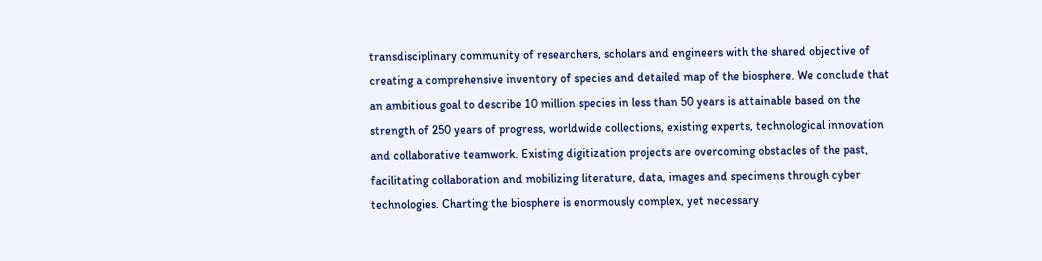transdisciplinary community of researchers, scholars and engineers with the shared objective of creating a comprehensive inventory of species and detailed map of the biosphere. We conclude that an ambitious goal to describe 10 million species in less than 50 years is attainable based on the strength of 250 years of progress, worldwide collections, existing experts, technological innovation and collaborative teamwork. Existing digitization projects are overcoming obstacles of the past, facilitating collaboration and mobilizing literature, data, images and specimens through cyber technologies. Charting the biosphere is enormously complex, yet necessary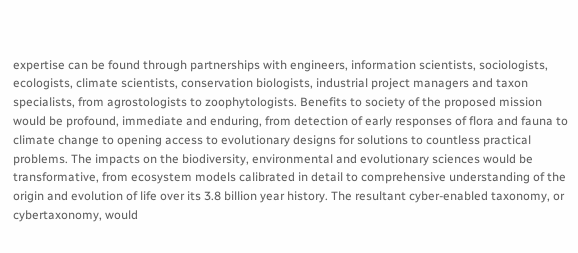expertise can be found through partnerships with engineers, information scientists, sociologists, ecologists, climate scientists, conservation biologists, industrial project managers and taxon specialists, from agrostologists to zoophytologists. Benefits to society of the proposed mission would be profound, immediate and enduring, from detection of early responses of flora and fauna to climate change to opening access to evolutionary designs for solutions to countless practical problems. The impacts on the biodiversity, environmental and evolutionary sciences would be transformative, from ecosystem models calibrated in detail to comprehensive understanding of the origin and evolution of life over its 3.8 billion year history. The resultant cyber-enabled taxonomy, or cybertaxonomy, would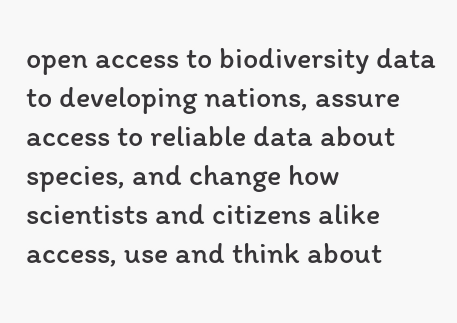open access to biodiversity data to developing nations, assure access to reliable data about species, and change how scientists and citizens alike access, use and think about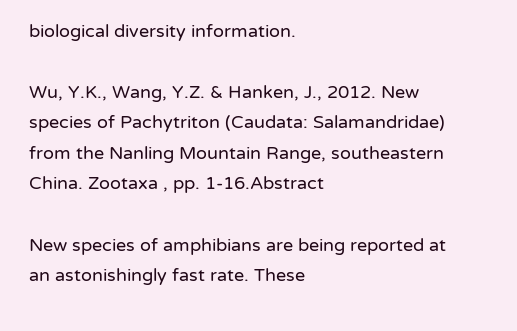biological diversity information.

Wu, Y.K., Wang, Y.Z. & Hanken, J., 2012. New species of Pachytriton (Caudata: Salamandridae) from the Nanling Mountain Range, southeastern China. Zootaxa , pp. 1-16.Abstract

New species of amphibians are being reported at an astonishingly fast rate. These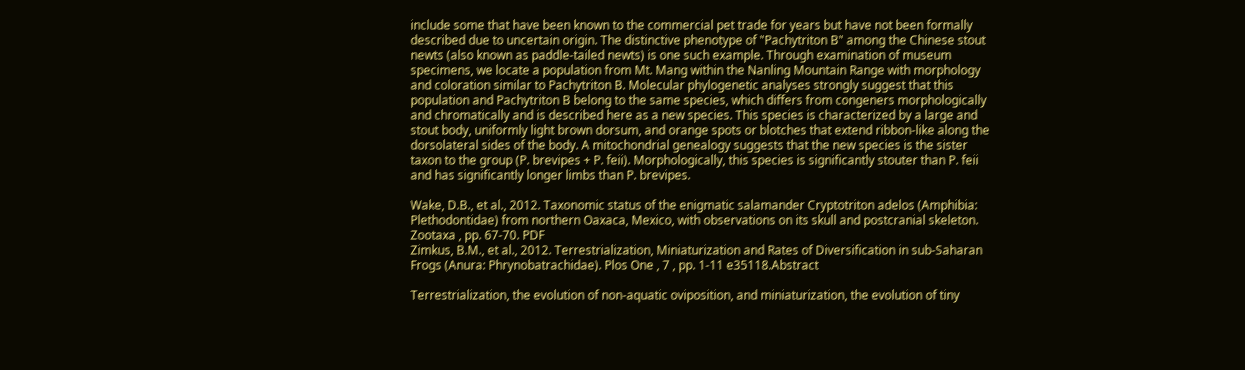include some that have been known to the commercial pet trade for years but have not been formally described due to uncertain origin. The distinctive phenotype of "Pachytriton B" among the Chinese stout newts (also known as paddle-tailed newts) is one such example. Through examination of museum specimens, we locate a population from Mt. Mang within the Nanling Mountain Range with morphology and coloration similar to Pachytriton B. Molecular phylogenetic analyses strongly suggest that this population and Pachytriton B belong to the same species, which differs from congeners morphologically and chromatically and is described here as a new species. This species is characterized by a large and stout body, uniformly light brown dorsum, and orange spots or blotches that extend ribbon-like along the dorsolateral sides of the body. A mitochondrial genealogy suggests that the new species is the sister taxon to the group (P. brevipes + P. feii). Morphologically, this species is significantly stouter than P. feii and has significantly longer limbs than P. brevipes.

Wake, D.B., et al., 2012. Taxonomic status of the enigmatic salamander Cryptotriton adelos (Amphibia: Plethodontidae) from northern Oaxaca, Mexico, with observations on its skull and postcranial skeleton. Zootaxa , pp. 67-70. PDF
Zimkus, B.M., et al., 2012. Terrestrialization, Miniaturization and Rates of Diversification in sub-Saharan Frogs (Anura: Phrynobatrachidae). Plos One , 7 , pp. 1-11 e35118.Abstract

Terrestrialization, the evolution of non-aquatic oviposition, and miniaturization, the evolution of tiny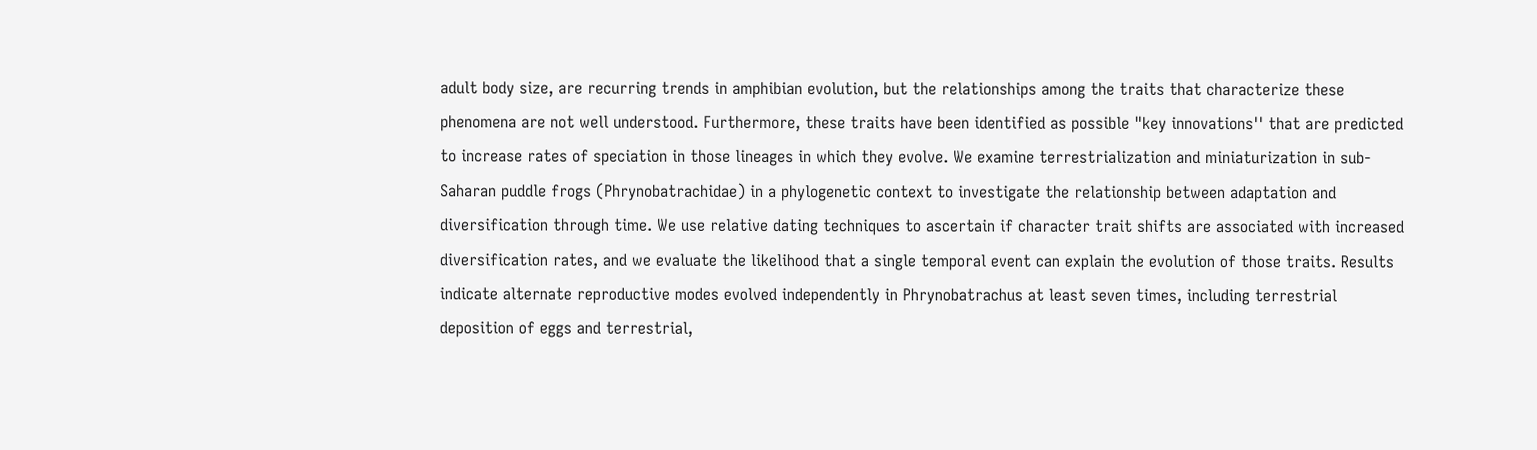adult body size, are recurring trends in amphibian evolution, but the relationships among the traits that characterize these phenomena are not well understood. Furthermore, these traits have been identified as possible "key innovations'' that are predicted to increase rates of speciation in those lineages in which they evolve. We examine terrestrialization and miniaturization in sub-Saharan puddle frogs (Phrynobatrachidae) in a phylogenetic context to investigate the relationship between adaptation and diversification through time. We use relative dating techniques to ascertain if character trait shifts are associated with increased diversification rates, and we evaluate the likelihood that a single temporal event can explain the evolution of those traits. Results indicate alternate reproductive modes evolved independently in Phrynobatrachus at least seven times, including terrestrial deposition of eggs and terrestrial,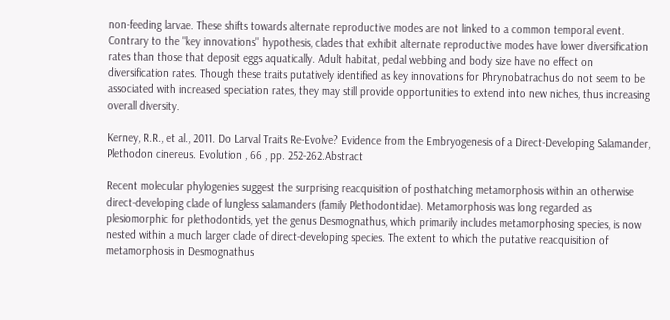non-feeding larvae. These shifts towards alternate reproductive modes are not linked to a common temporal event. Contrary to the "key innovations'' hypothesis, clades that exhibit alternate reproductive modes have lower diversification rates than those that deposit eggs aquatically. Adult habitat, pedal webbing and body size have no effect on diversification rates. Though these traits putatively identified as key innovations for Phrynobatrachus do not seem to be associated with increased speciation rates, they may still provide opportunities to extend into new niches, thus increasing overall diversity.

Kerney, R.R., et al., 2011. Do Larval Traits Re-Evolve? Evidence from the Embryogenesis of a Direct-Developing Salamander, Plethodon cinereus. Evolution , 66 , pp. 252-262.Abstract

Recent molecular phylogenies suggest the surprising reacquisition of posthatching metamorphosis within an otherwise direct-developing clade of lungless salamanders (family Plethodontidae). Metamorphosis was long regarded as plesiomorphic for plethodontids, yet the genus Desmognathus, which primarily includes metamorphosing species, is now nested within a much larger clade of direct-developing species. The extent to which the putative reacquisition of metamorphosis in Desmognathus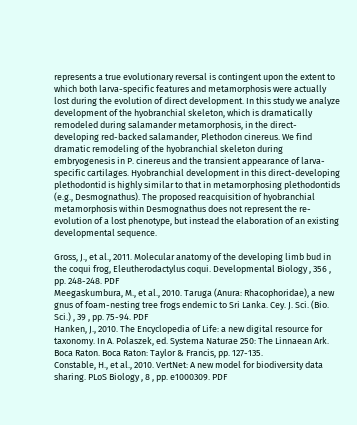represents a true evolutionary reversal is contingent upon the extent to which both larva-specific features and metamorphosis were actually lost during the evolution of direct development. In this study we analyze development of the hyobranchial skeleton, which is dramatically remodeled during salamander metamorphosis, in the direct-developing red-backed salamander, Plethodon cinereus. We find dramatic remodeling of the hyobranchial skeleton during embryogenesis in P. cinereus and the transient appearance of larva-specific cartilages. Hyobranchial development in this direct-developing plethodontid is highly similar to that in metamorphosing plethodontids (e.g., Desmognathus). The proposed reacquisition of hyobranchial metamorphosis within Desmognathus does not represent the re-evolution of a lost phenotype, but instead the elaboration of an existing developmental sequence.

Gross, J., et al., 2011. Molecular anatomy of the developing limb bud in the coqui frog, Eleutherodactylus coqui. Developmental Biology , 356 , pp. 248-248. PDF
Meegaskumbura, M., et al., 2010. Taruga (Anura: Rhacophoridae), a new gnus of foam-nesting tree frogs endemic to Sri Lanka. Cey. J. Sci. (Bio. Sci.) , 39 , pp. 75-94. PDF
Hanken, J., 2010. The Encyclopedia of Life: a new digital resource for taxonomy. In A. Polaszek, ed. Systema Naturae 250: The Linnaean Ark. Boca Raton. Boca Raton: Taylor & Francis, pp. 127-135.
Constable, H., et al., 2010. VertNet: A new model for biodiversity data sharing. PLoS Biology , 8 , pp. e1000309. PDF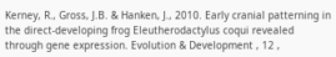Kerney, R., Gross, J.B. & Hanken, J., 2010. Early cranial patterning in the direct-developing frog Eleutherodactylus coqui revealed through gene expression. Evolution & Development , 12 ,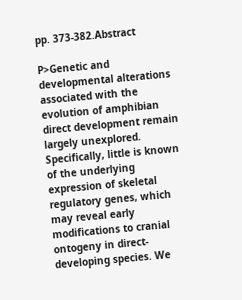pp. 373-382.Abstract

P>Genetic and developmental alterations associated with the evolution of amphibian direct development remain largely unexplored. Specifically, little is known of the underlying expression of skeletal regulatory genes, which may reveal early modifications to cranial ontogeny in direct-developing species. We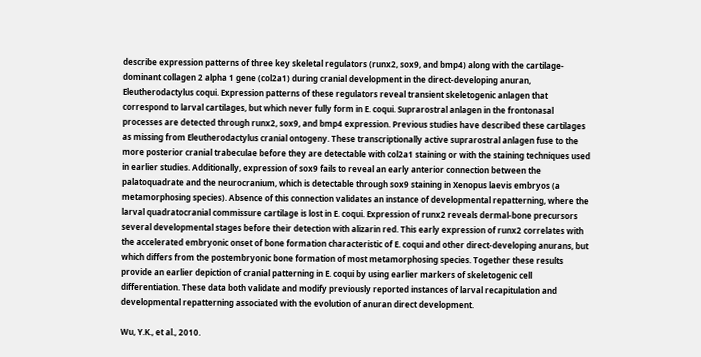describe expression patterns of three key skeletal regulators (runx2, sox9, and bmp4) along with the cartilage-dominant collagen 2 alpha 1 gene (col2a1) during cranial development in the direct-developing anuran, Eleutherodactylus coqui. Expression patterns of these regulators reveal transient skeletogenic anlagen that correspond to larval cartilages, but which never fully form in E. coqui. Suprarostral anlagen in the frontonasal processes are detected through runx2, sox9, and bmp4 expression. Previous studies have described these cartilages as missing from Eleutherodactylus cranial ontogeny. These transcriptionally active suprarostral anlagen fuse to the more posterior cranial trabeculae before they are detectable with col2a1 staining or with the staining techniques used in earlier studies. Additionally, expression of sox9 fails to reveal an early anterior connection between the palatoquadrate and the neurocranium, which is detectable through sox9 staining in Xenopus laevis embryos (a metamorphosing species). Absence of this connection validates an instance of developmental repatterning, where the larval quadratocranial commissure cartilage is lost in E. coqui. Expression of runx2 reveals dermal-bone precursors several developmental stages before their detection with alizarin red. This early expression of runx2 correlates with the accelerated embryonic onset of bone formation characteristic of E. coqui and other direct-developing anurans, but which differs from the postembryonic bone formation of most metamorphosing species. Together these results provide an earlier depiction of cranial patterning in E. coqui by using earlier markers of skeletogenic cell differentiation. These data both validate and modify previously reported instances of larval recapitulation and developmental repatterning associated with the evolution of anuran direct development.

Wu, Y.K., et al., 2010.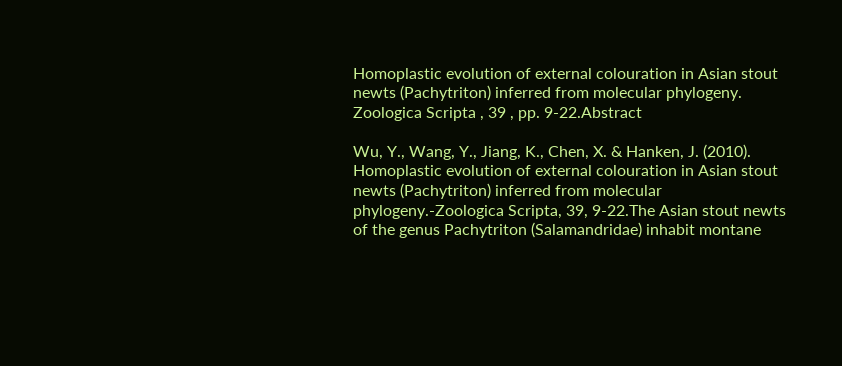Homoplastic evolution of external colouration in Asian stout newts (Pachytriton) inferred from molecular phylogeny. Zoologica Scripta , 39 , pp. 9-22.Abstract

Wu, Y., Wang, Y., Jiang, K., Chen, X. & Hanken, J. (2010). Homoplastic evolution of external colouration in Asian stout newts (Pachytriton) inferred from molecular phylogeny.-Zoologica Scripta, 39, 9-22.The Asian stout newts of the genus Pachytriton (Salamandridae) inhabit montane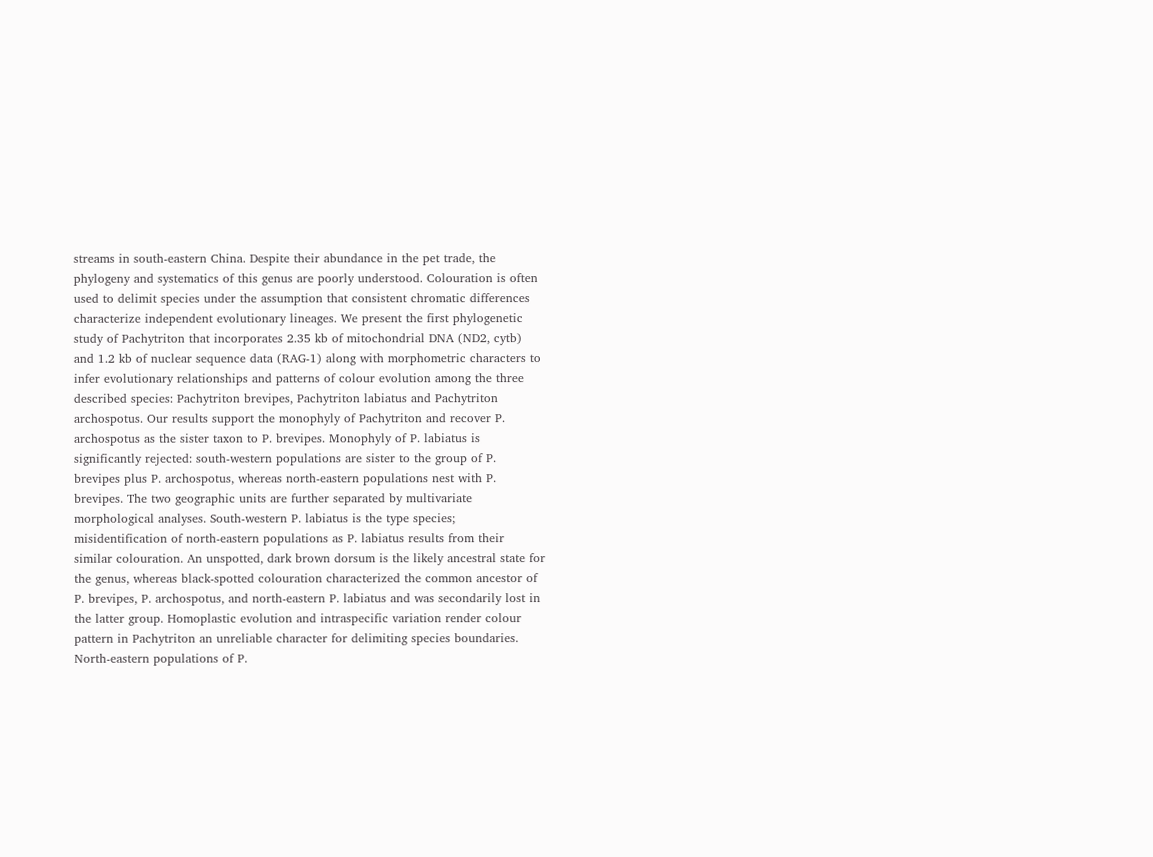streams in south-eastern China. Despite their abundance in the pet trade, the phylogeny and systematics of this genus are poorly understood. Colouration is often used to delimit species under the assumption that consistent chromatic differences characterize independent evolutionary lineages. We present the first phylogenetic study of Pachytriton that incorporates 2.35 kb of mitochondrial DNA (ND2, cytb) and 1.2 kb of nuclear sequence data (RAG-1) along with morphometric characters to infer evolutionary relationships and patterns of colour evolution among the three described species: Pachytriton brevipes, Pachytriton labiatus and Pachytriton archospotus. Our results support the monophyly of Pachytriton and recover P. archospotus as the sister taxon to P. brevipes. Monophyly of P. labiatus is significantly rejected: south-western populations are sister to the group of P. brevipes plus P. archospotus, whereas north-eastern populations nest with P. brevipes. The two geographic units are further separated by multivariate morphological analyses. South-western P. labiatus is the type species; misidentification of north-eastern populations as P. labiatus results from their similar colouration. An unspotted, dark brown dorsum is the likely ancestral state for the genus, whereas black-spotted colouration characterized the common ancestor of P. brevipes, P. archospotus, and north-eastern P. labiatus and was secondarily lost in the latter group. Homoplastic evolution and intraspecific variation render colour pattern in Pachytriton an unreliable character for delimiting species boundaries. North-eastern populations of P.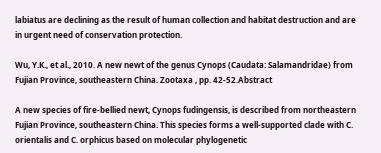labiatus are declining as the result of human collection and habitat destruction and are in urgent need of conservation protection.

Wu, Y.K., et al., 2010. A new newt of the genus Cynops (Caudata: Salamandridae) from Fujian Province, southeastern China. Zootaxa , pp. 42-52.Abstract

A new species of fire-bellied newt, Cynops fudingensis, is described from northeastern Fujian Province, southeastern China. This species forms a well-supported clade with C. orientalis and C. orphicus based on molecular phylogenetic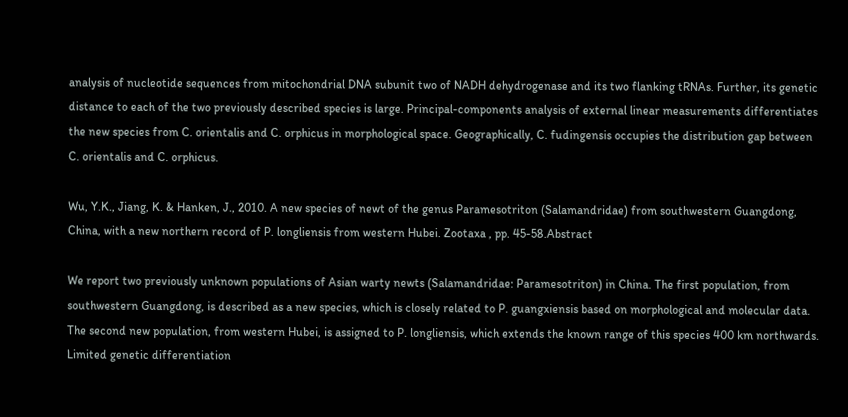analysis of nucleotide sequences from mitochondrial DNA subunit two of NADH dehydrogenase and its two flanking tRNAs. Further, its genetic distance to each of the two previously described species is large. Principal-components analysis of external linear measurements differentiates the new species from C. orientalis and C. orphicus in morphological space. Geographically, C. fudingensis occupies the distribution gap between C. orientalis and C. orphicus.

Wu, Y.K., Jiang, K. & Hanken, J., 2010. A new species of newt of the genus Paramesotriton (Salamandridae) from southwestern Guangdong, China, with a new northern record of P. longliensis from western Hubei. Zootaxa , pp. 45-58.Abstract

We report two previously unknown populations of Asian warty newts (Salamandridae: Paramesotriton) in China. The first population, from southwestern Guangdong, is described as a new species, which is closely related to P. guangxiensis based on morphological and molecular data. The second new population, from western Hubei, is assigned to P. longliensis, which extends the known range of this species 400 km northwards. Limited genetic differentiation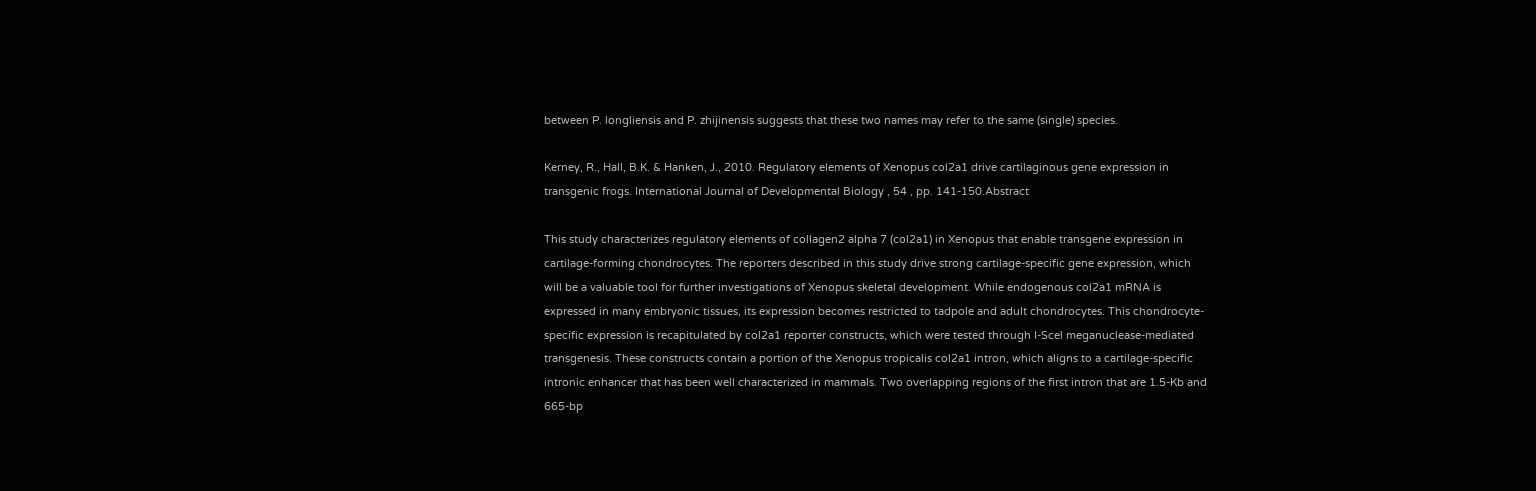between P. longliensis and P. zhijinensis suggests that these two names may refer to the same (single) species.

Kerney, R., Hall, B.K. & Hanken, J., 2010. Regulatory elements of Xenopus col2a1 drive cartilaginous gene expression in transgenic frogs. International Journal of Developmental Biology , 54 , pp. 141-150.Abstract

This study characterizes regulatory elements of collagen2 alpha 7 (col2a1) in Xenopus that enable transgene expression in cartilage-forming chondrocytes. The reporters described in this study drive strong cartilage-specific gene expression, which will be a valuable tool for further investigations of Xenopus skeletal development. While endogenous col2a1 mRNA is expressed in many embryonic tissues, its expression becomes restricted to tadpole and adult chondrocytes. This chondrocyte-specific expression is recapitulated by col2a1 reporter constructs, which were tested through I-Scel meganuclease-mediated transgenesis. These constructs contain a portion of the Xenopus tropicalis col2a1 intron, which aligns to a cartilage-specific intronic enhancer that has been well characterized in mammals. Two overlapping regions of the first intron that are 1.5-Kb and 665-bp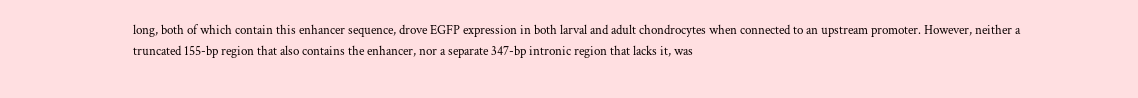long, both of which contain this enhancer sequence, drove EGFP expression in both larval and adult chondrocytes when connected to an upstream promoter. However, neither a truncated 155-bp region that also contains the enhancer, nor a separate 347-bp intronic region that lacks it, was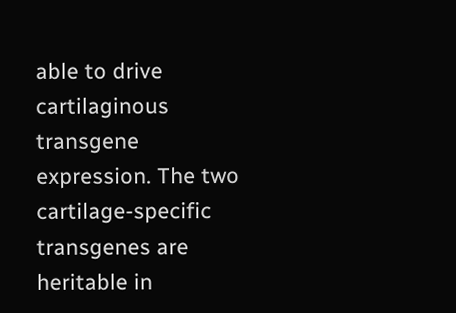able to drive cartilaginous transgene expression. The two cartilage-specific transgenes are heritable in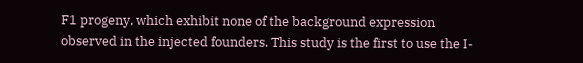F1 progeny, which exhibit none of the background expression observed in the injected founders. This study is the first to use the I-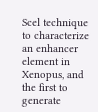Scel technique to characterize an enhancer element in Xenopus, and the first to generate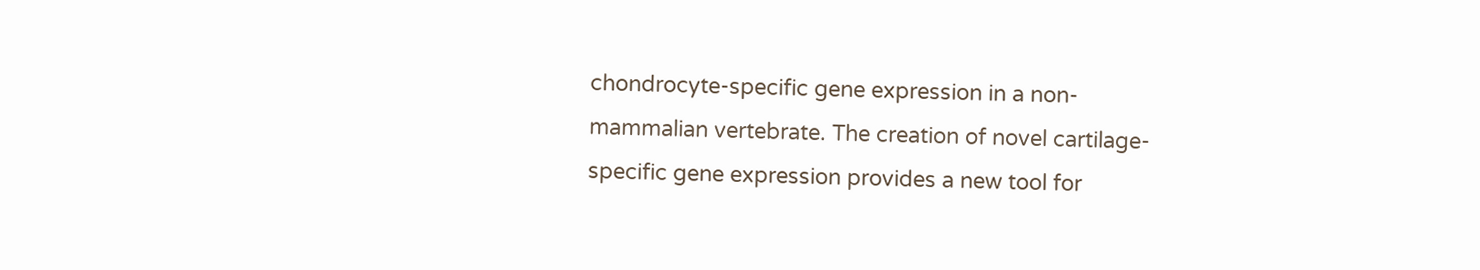chondrocyte-specific gene expression in a non-mammalian vertebrate. The creation of novel cartilage-specific gene expression provides a new tool for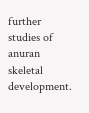further studies of anuran skeletal development.